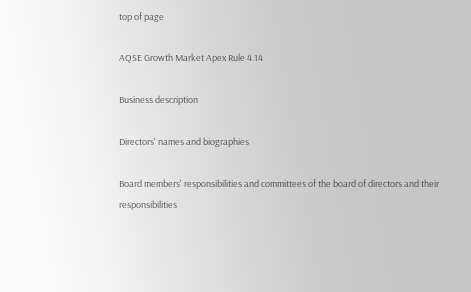top of page

AQSE Growth Market Apex Rule 4.14

Business description

Directors' names and biographies

Board members' responsibilities and committees of the board of directors and their responsibilities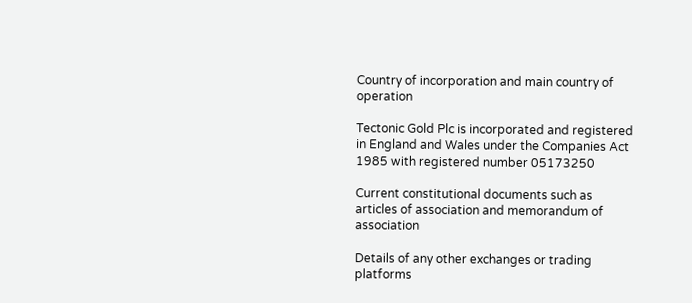Country of incorporation and main country of operation

Tectonic Gold Plc is incorporated and registered in England and Wales under the Companies Act 1985 with registered number 05173250

Current constitutional documents such as articles of association and memorandum of association

Details of any other exchanges or trading platforms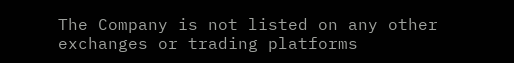The Company is not listed on any other exchanges or trading platforms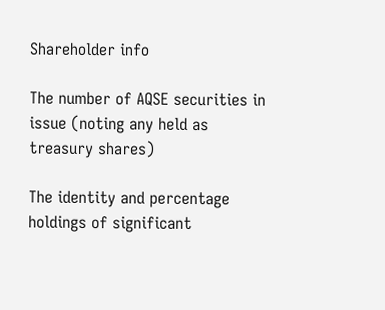Shareholder info

The number of AQSE securities in issue (noting any held as treasury shares)

The identity and percentage holdings of significant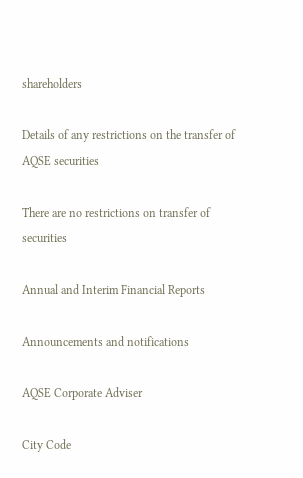shareholders

Details of any restrictions on the transfer of AQSE securities

There are no restrictions on transfer of securities

Annual and Interim Financial Reports

Announcements and notifications

AQSE Corporate Adviser

City Code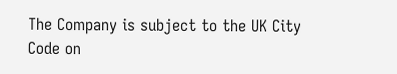The Company is subject to the UK City Code on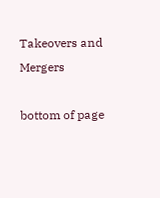Takeovers and Mergers

bottom of page